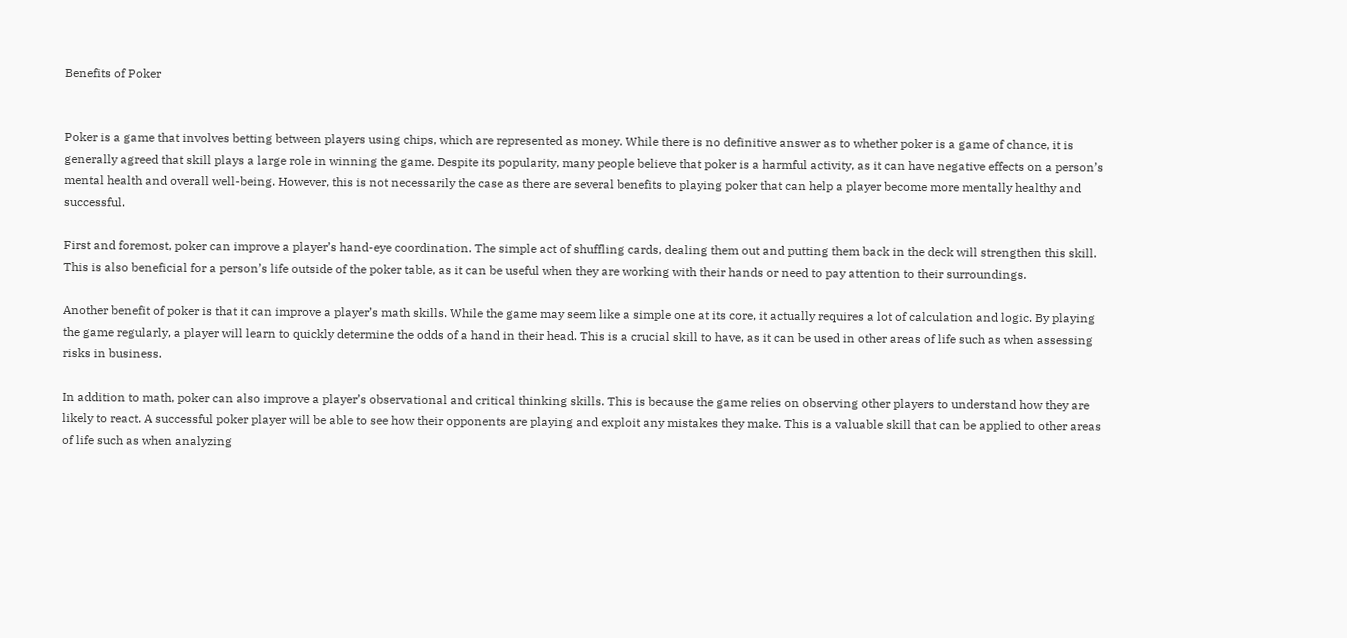Benefits of Poker


Poker is a game that involves betting between players using chips, which are represented as money. While there is no definitive answer as to whether poker is a game of chance, it is generally agreed that skill plays a large role in winning the game. Despite its popularity, many people believe that poker is a harmful activity, as it can have negative effects on a person’s mental health and overall well-being. However, this is not necessarily the case as there are several benefits to playing poker that can help a player become more mentally healthy and successful.

First and foremost, poker can improve a player’s hand-eye coordination. The simple act of shuffling cards, dealing them out and putting them back in the deck will strengthen this skill. This is also beneficial for a person’s life outside of the poker table, as it can be useful when they are working with their hands or need to pay attention to their surroundings.

Another benefit of poker is that it can improve a player’s math skills. While the game may seem like a simple one at its core, it actually requires a lot of calculation and logic. By playing the game regularly, a player will learn to quickly determine the odds of a hand in their head. This is a crucial skill to have, as it can be used in other areas of life such as when assessing risks in business.

In addition to math, poker can also improve a player’s observational and critical thinking skills. This is because the game relies on observing other players to understand how they are likely to react. A successful poker player will be able to see how their opponents are playing and exploit any mistakes they make. This is a valuable skill that can be applied to other areas of life such as when analyzing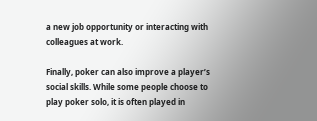a new job opportunity or interacting with colleagues at work.

Finally, poker can also improve a player’s social skills. While some people choose to play poker solo, it is often played in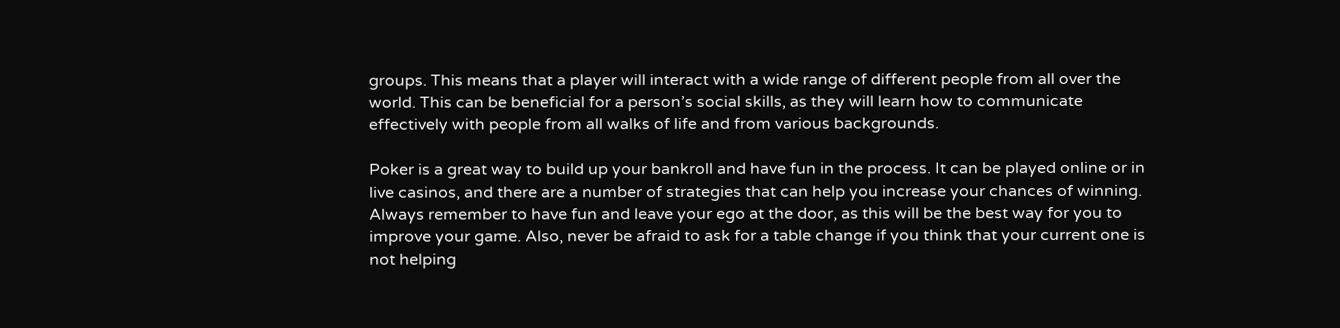groups. This means that a player will interact with a wide range of different people from all over the world. This can be beneficial for a person’s social skills, as they will learn how to communicate effectively with people from all walks of life and from various backgrounds.

Poker is a great way to build up your bankroll and have fun in the process. It can be played online or in live casinos, and there are a number of strategies that can help you increase your chances of winning. Always remember to have fun and leave your ego at the door, as this will be the best way for you to improve your game. Also, never be afraid to ask for a table change if you think that your current one is not helping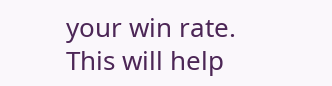your win rate. This will help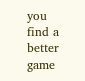you find a better game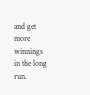and get more winnings in the long run.